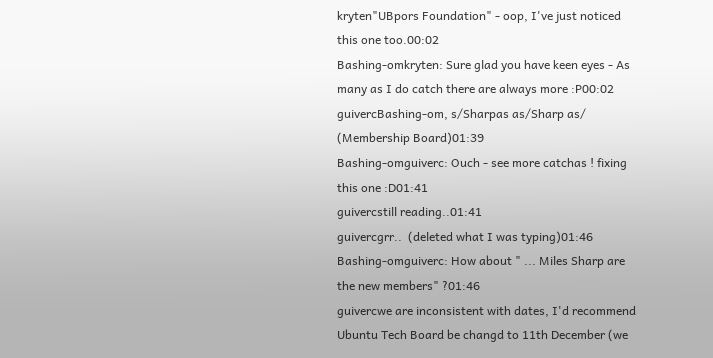kryten"UBpors Foundation" - oop, I've just noticed this one too.00:02
Bashing-omkryten: Sure glad you have keen eyes - As many as I do catch there are always more :P00:02
guivercBashing-om, s/Sharpas as/Sharp as/  (Membership Board)01:39
Bashing-omguiverc: Ouch - see more catchas ! fixing this one :D01:41
guivercstill reading..01:41
guivercgrr..  (deleted what I was typing)01:46
Bashing-omguiverc: How about " ... Miles Sharp are the new members" ?01:46
guivercwe are inconsistent with dates, I'd recommend Ubuntu Tech Board be changd to 11th December (we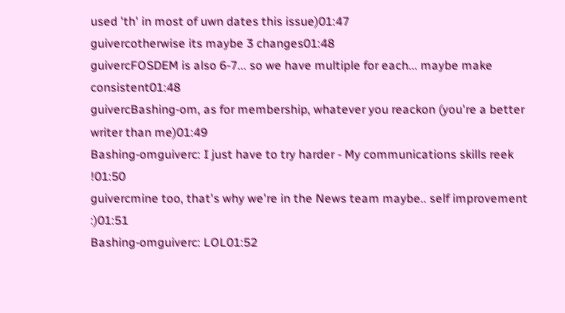used 'th' in most of uwn dates this issue)01:47
guivercotherwise its maybe 3 changes01:48
guivercFOSDEM is also 6-7... so we have multiple for each... maybe make consistent01:48
guivercBashing-om, as for membership, whatever you reackon (you're a better writer than me)01:49
Bashing-omguiverc: I just have to try harder - My communications skills reek !01:50
guivercmine too, that's why we're in the News team maybe.. self improvement :)01:51
Bashing-omguiverc: LOL01:52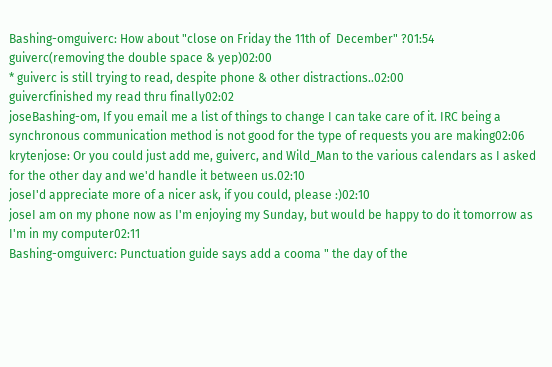Bashing-omguiverc: How about "close on Friday the 11th of  December" ?01:54
guiverc(removing the double space & yep)02:00
* guiverc is still trying to read, despite phone & other distractions..02:00
guivercfinished my read thru finally02:02
joseBashing-om, If you email me a list of things to change I can take care of it. IRC being a synchronous communication method is not good for the type of requests you are making02:06
krytenjose: Or you could just add me, guiverc, and Wild_Man to the various calendars as I asked for the other day and we'd handle it between us.02:10
joseI'd appreciate more of a nicer ask, if you could, please :)02:10
joseI am on my phone now as I'm enjoying my Sunday, but would be happy to do it tomorrow as I'm in my computer02:11
Bashing-omguiverc: Punctuation guide says add a cooma " the day of the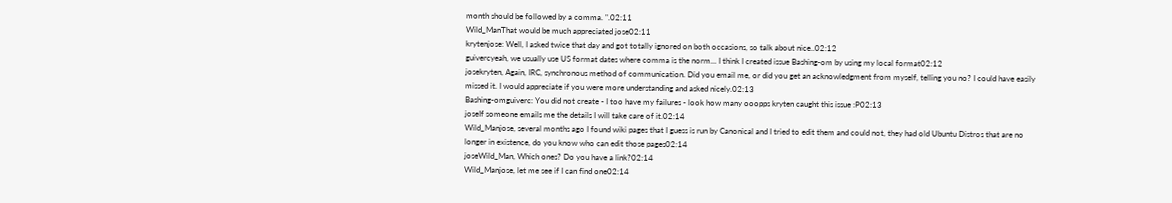month should be followed by a comma. ".02:11
Wild_ManThat would be much appreciated jose02:11
krytenjose: Well, I asked twice that day and got totally ignored on both occasions, so talk about nice..02:12
guivercyeah, we usually use US format dates where comma is the norm... I think I created issue Bashing-om by using my local format02:12
josekryten, Again, IRC, synchronous method of communication. Did you email me, or did you get an acknowledgment from myself, telling you no? I could have easily missed it. I would appreciate if you were more understanding and asked nicely.02:13
Bashing-omguiverc: You did not create - I too have my failures - look how many ooopps kryten caught this issue :P02:13
joseIf someone emails me the details I will take care of it.02:14
Wild_Manjose, several months ago I found wiki pages that I guess is run by Canonical and I tried to edit them and could not, they had old Ubuntu Distros that are no longer in existence, do you know who can edit those pages02:14
joseWild_Man, Which ones? Do you have a link?02:14
Wild_Manjose, let me see if I can find one02:14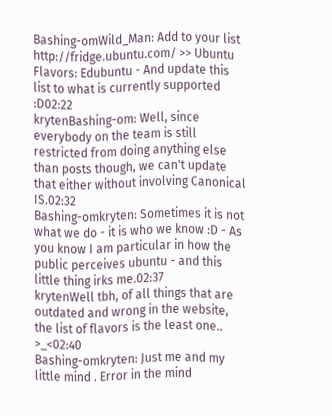Bashing-omWild_Man: Add to your list http://fridge.ubuntu.com/ >> Ubuntu Flavors: Edubuntu - And update this list to what is currently supported :D02:22
krytenBashing-om: Well, since everybody on the team is still restricted from doing anything else than posts though, we can't update that either without involving Canonical IS.02:32
Bashing-omkryten: Sometimes it is not what we do - it is who we know :D - As you know I am particular in how the public perceives ubuntu - and this little thing irks me.02:37
krytenWell tbh, of all things that are outdated and wrong in the website, the list of flavors is the least one.. >_<02:40
Bashing-omkryten: Just me and my little mind . Error in the mind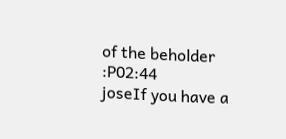of the beholder :P02:44
joseIf you have a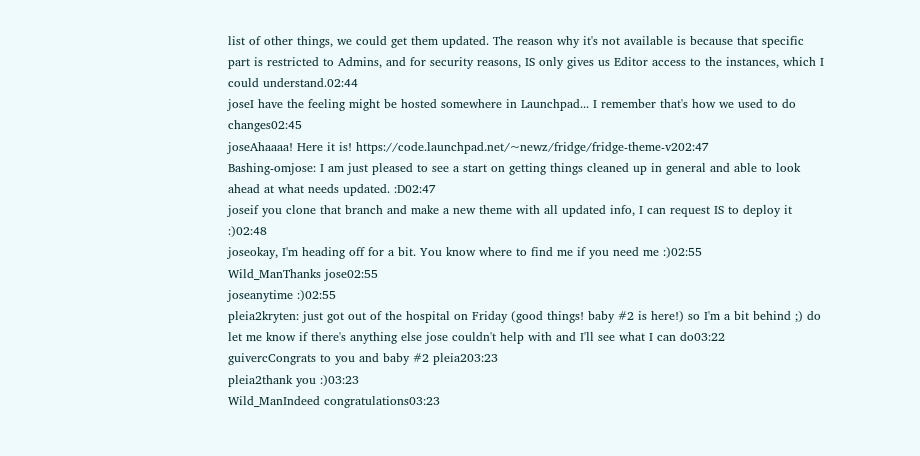list of other things, we could get them updated. The reason why it's not available is because that specific part is restricted to Admins, and for security reasons, IS only gives us Editor access to the instances, which I could understand.02:44
joseI have the feeling might be hosted somewhere in Launchpad... I remember that's how we used to do changes02:45
joseAhaaaa! Here it is! https://code.launchpad.net/~newz/fridge/fridge-theme-v202:47
Bashing-omjose: I am just pleased to see a start on getting things cleaned up in general and able to look ahead at what needs updated. :D02:47
joseif you clone that branch and make a new theme with all updated info, I can request IS to deploy it :)02:48
joseokay, I'm heading off for a bit. You know where to find me if you need me :)02:55
Wild_ManThanks jose02:55
joseanytime :)02:55
pleia2kryten: just got out of the hospital on Friday (good things! baby #2 is here!) so I'm a bit behind ;) do let me know if there's anything else jose couldn't help with and I'll see what I can do03:22
guivercCongrats to you and baby #2 pleia203:23
pleia2thank you :)03:23
Wild_ManIndeed congratulations03:23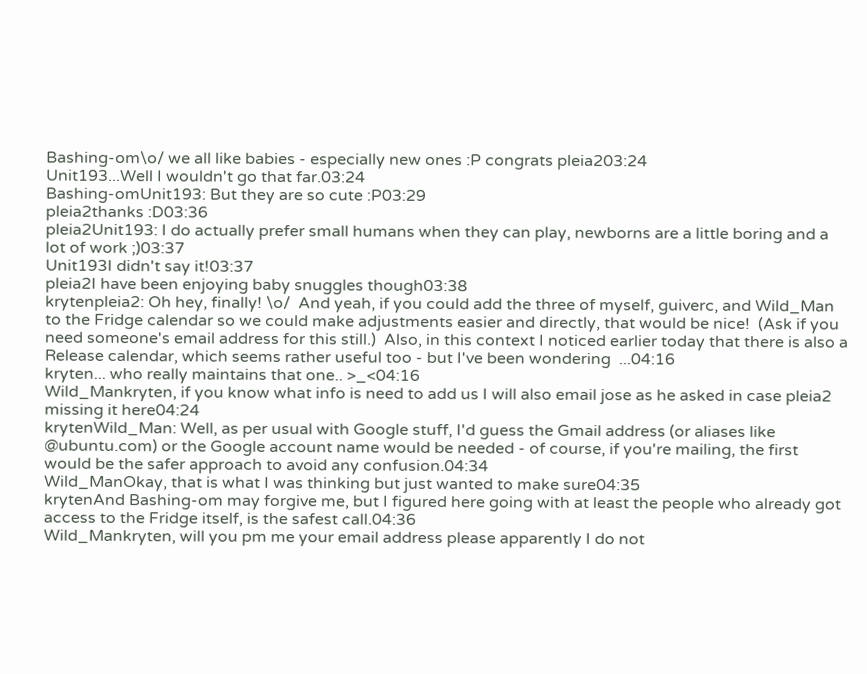Bashing-om\o/ we all like babies - especially new ones :P congrats pleia203:24
Unit193...Well I wouldn't go that far.03:24
Bashing-omUnit193: But they are so cute :P03:29
pleia2thanks :D03:36
pleia2Unit193: I do actually prefer small humans when they can play, newborns are a little boring and a lot of work ;)03:37
Unit193I didn't say it!03:37
pleia2I have been enjoying baby snuggles though03:38
krytenpleia2: Oh hey, finally! \o/  And yeah, if you could add the three of myself, guiverc, and Wild_Man to the Fridge calendar so we could make adjustments easier and directly, that would be nice!  (Ask if you need someone's email address for this still.)  Also, in this context I noticed earlier today that there is also a Release calendar, which seems rather useful too - but I've been wondering  ...04:16
kryten... who really maintains that one.. >_<04:16
Wild_Mankryten, if you know what info is need to add us I will also email jose as he asked in case pleia2 missing it here04:24
krytenWild_Man: Well, as per usual with Google stuff, I'd guess the Gmail address (or aliases like @ubuntu.com) or the Google account name would be needed - of course, if you're mailing, the first would be the safer approach to avoid any confusion.04:34
Wild_ManOkay, that is what I was thinking but just wanted to make sure04:35
krytenAnd Bashing-om may forgive me, but I figured here going with at least the people who already got access to the Fridge itself, is the safest call.04:36
Wild_Mankryten, will you pm me your email address please apparently I do not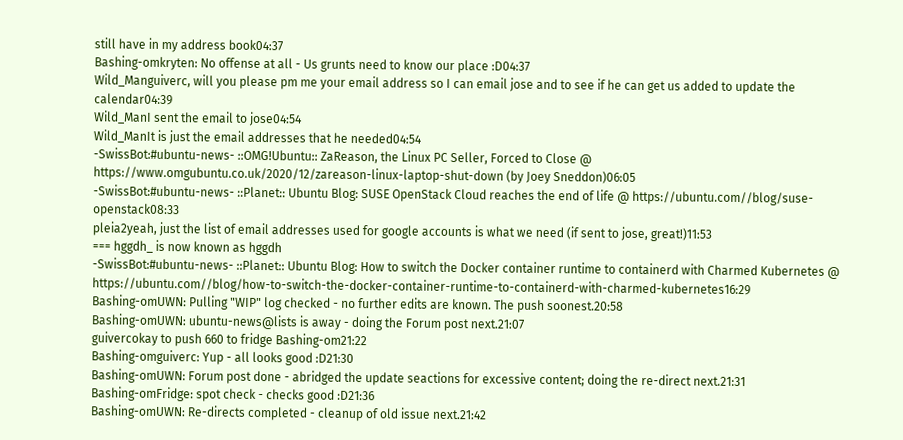still have in my address book04:37
Bashing-omkryten: No offense at all - Us grunts need to know our place :D04:37
Wild_Manguiverc, will you please pm me your email address so I can email jose and to see if he can get us added to update the calendar04:39
Wild_ManI sent the email to jose04:54
Wild_ManIt is just the email addresses that he needed04:54
-SwissBot:#ubuntu-news- ::OMG!Ubuntu:: ZaReason, the Linux PC Seller, Forced to Close @ https://www.omgubuntu.co.uk/2020/12/zareason-linux-laptop-shut-down (by Joey Sneddon)06:05
-SwissBot:#ubuntu-news- ::Planet:: Ubuntu Blog: SUSE OpenStack Cloud reaches the end of life @ https://ubuntu.com//blog/suse-openstack08:33
pleia2yeah, just the list of email addresses used for google accounts is what we need (if sent to jose, great!)11:53
=== hggdh_ is now known as hggdh
-SwissBot:#ubuntu-news- ::Planet:: Ubuntu Blog: How to switch the Docker container runtime to containerd with Charmed Kubernetes @ https://ubuntu.com//blog/how-to-switch-the-docker-container-runtime-to-containerd-with-charmed-kubernetes16:29
Bashing-omUWN: Pulling "WIP" log checked - no further edits are known. The push soonest.20:58
Bashing-omUWN: ubuntu-news@lists is away - doing the Forum post next.21:07
guivercokay to push 660 to fridge Bashing-om21:22
Bashing-omguiverc: Yup - all looks good :D21:30
Bashing-omUWN: Forum post done - abridged the update seactions for excessive content; doing the re-direct next.21:31
Bashing-omFridge: spot check - checks good :D21:36
Bashing-omUWN: Re-directs completed - cleanup of old issue next.21:42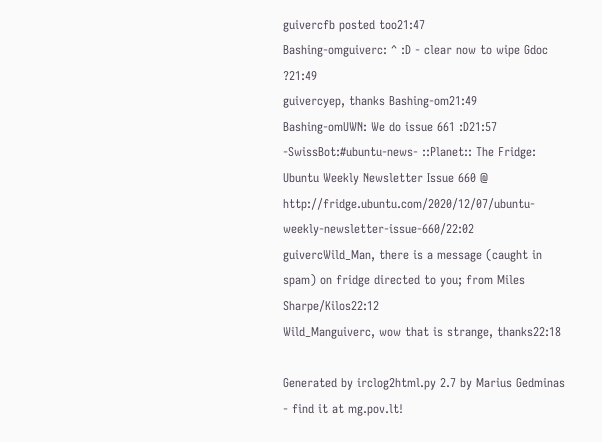guivercfb posted too21:47
Bashing-omguiverc: ^ :D - clear now to wipe Gdoc ?21:49
guivercyep, thanks Bashing-om21:49
Bashing-omUWN: We do issue 661 :D21:57
-SwissBot:#ubuntu-news- ::Planet:: The Fridge: Ubuntu Weekly Newsletter Issue 660 @ http://fridge.ubuntu.com/2020/12/07/ubuntu-weekly-newsletter-issue-660/22:02
guivercWild_Man, there is a message (caught in spam) on fridge directed to you; from Miles Sharpe/Kilos22:12
Wild_Manguiverc, wow that is strange, thanks22:18

Generated by irclog2html.py 2.7 by Marius Gedminas - find it at mg.pov.lt!